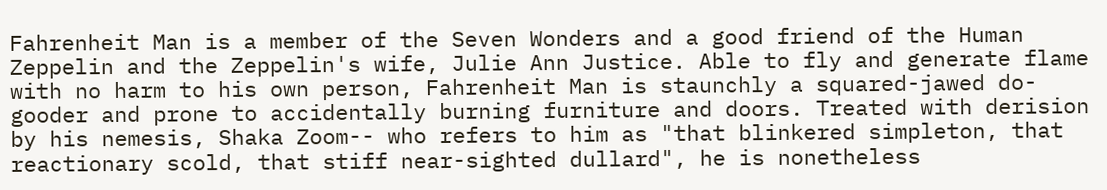Fahrenheit Man is a member of the Seven Wonders and a good friend of the Human Zeppelin and the Zeppelin's wife, Julie Ann Justice. Able to fly and generate flame with no harm to his own person, Fahrenheit Man is staunchly a squared-jawed do-gooder and prone to accidentally burning furniture and doors. Treated with derision by his nemesis, Shaka Zoom-- who refers to him as "that blinkered simpleton, that reactionary scold, that stiff near-sighted dullard", he is nonetheless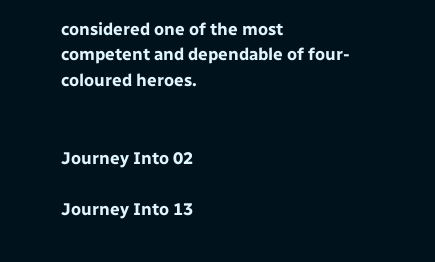considered one of the most competent and dependable of four-coloured heroes.


Journey Into 02

Journey Into 13